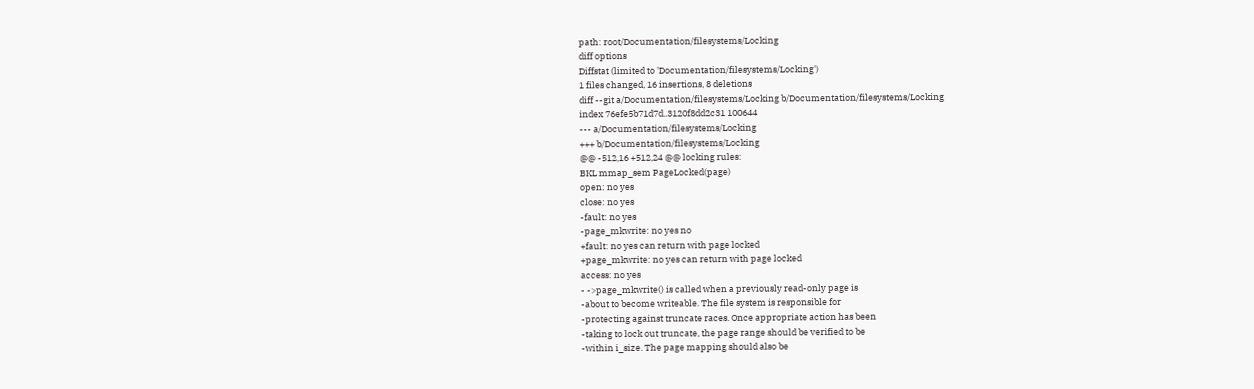path: root/Documentation/filesystems/Locking
diff options
Diffstat (limited to 'Documentation/filesystems/Locking')
1 files changed, 16 insertions, 8 deletions
diff --git a/Documentation/filesystems/Locking b/Documentation/filesystems/Locking
index 76efe5b71d7d..3120f8dd2c31 100644
--- a/Documentation/filesystems/Locking
+++ b/Documentation/filesystems/Locking
@@ -512,16 +512,24 @@ locking rules:
BKL mmap_sem PageLocked(page)
open: no yes
close: no yes
-fault: no yes
-page_mkwrite: no yes no
+fault: no yes can return with page locked
+page_mkwrite: no yes can return with page locked
access: no yes
- ->page_mkwrite() is called when a previously read-only page is
-about to become writeable. The file system is responsible for
-protecting against truncate races. Once appropriate action has been
-taking to lock out truncate, the page range should be verified to be
-within i_size. The page mapping should also be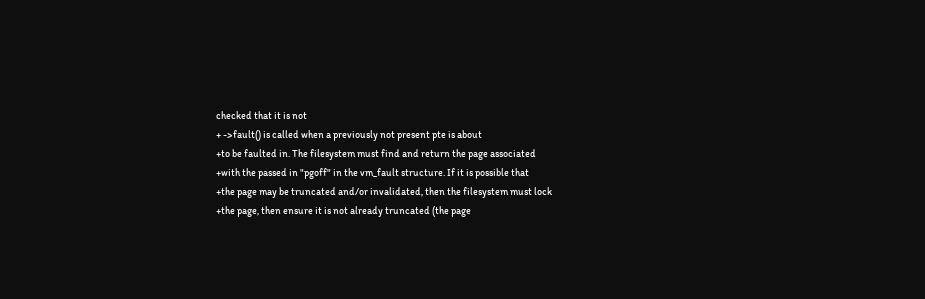checked that it is not
+ ->fault() is called when a previously not present pte is about
+to be faulted in. The filesystem must find and return the page associated
+with the passed in "pgoff" in the vm_fault structure. If it is possible that
+the page may be truncated and/or invalidated, then the filesystem must lock
+the page, then ensure it is not already truncated (the page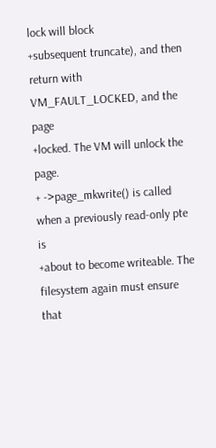lock will block
+subsequent truncate), and then return with VM_FAULT_LOCKED, and the page
+locked. The VM will unlock the page.
+ ->page_mkwrite() is called when a previously read-only pte is
+about to become writeable. The filesystem again must ensure that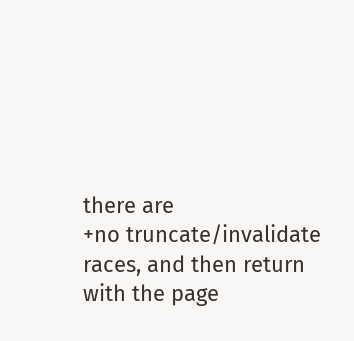there are
+no truncate/invalidate races, and then return with the page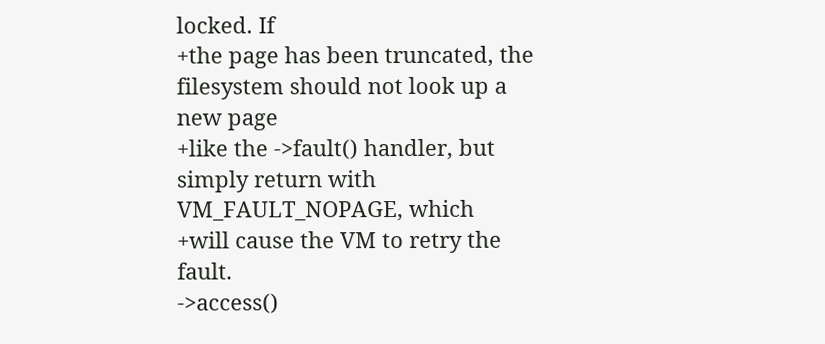locked. If
+the page has been truncated, the filesystem should not look up a new page
+like the ->fault() handler, but simply return with VM_FAULT_NOPAGE, which
+will cause the VM to retry the fault.
->access()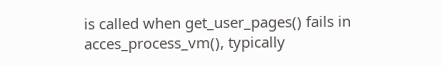is called when get_user_pages() fails in
acces_process_vm(), typically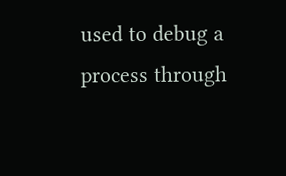used to debug a process through